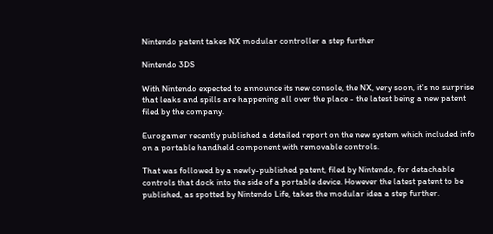Nintendo patent takes NX modular controller a step further

Nintendo 3DS

With Nintendo expected to announce its new console, the NX, very soon, it's no surprise that leaks and spills are happening all over the place - the latest being a new patent filed by the company.

Eurogamer recently published a detailed report on the new system which included info on a portable handheld component with removable controls.

That was followed by a newly-published patent, filed by Nintendo, for detachable controls that dock into the side of a portable device. However the latest patent to be published, as spotted by Nintendo Life, takes the modular idea a step further.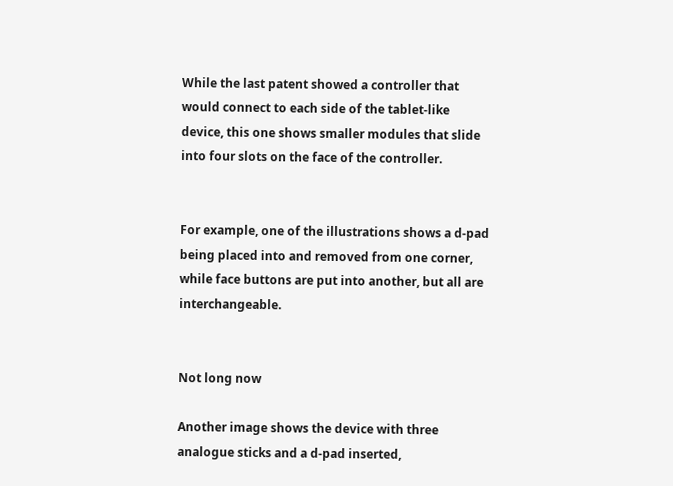While the last patent showed a controller that would connect to each side of the tablet-like device, this one shows smaller modules that slide into four slots on the face of the controller.


For example, one of the illustrations shows a d-pad being placed into and removed from one corner, while face buttons are put into another, but all are interchangeable.


Not long now

Another image shows the device with three analogue sticks and a d-pad inserted,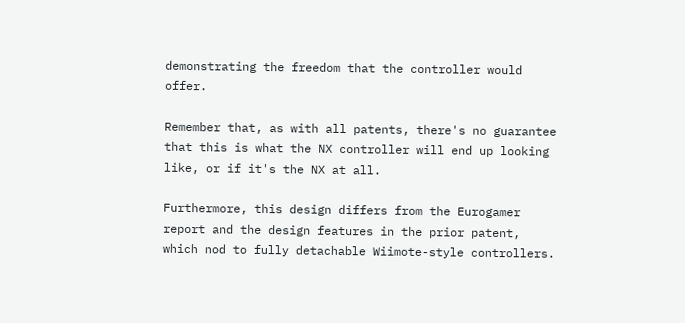demonstrating the freedom that the controller would offer.

Remember that, as with all patents, there's no guarantee that this is what the NX controller will end up looking like, or if it's the NX at all.

Furthermore, this design differs from the Eurogamer report and the design features in the prior patent, which nod to fully detachable Wiimote-style controllers.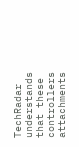TechRadar understands that these controllers attachments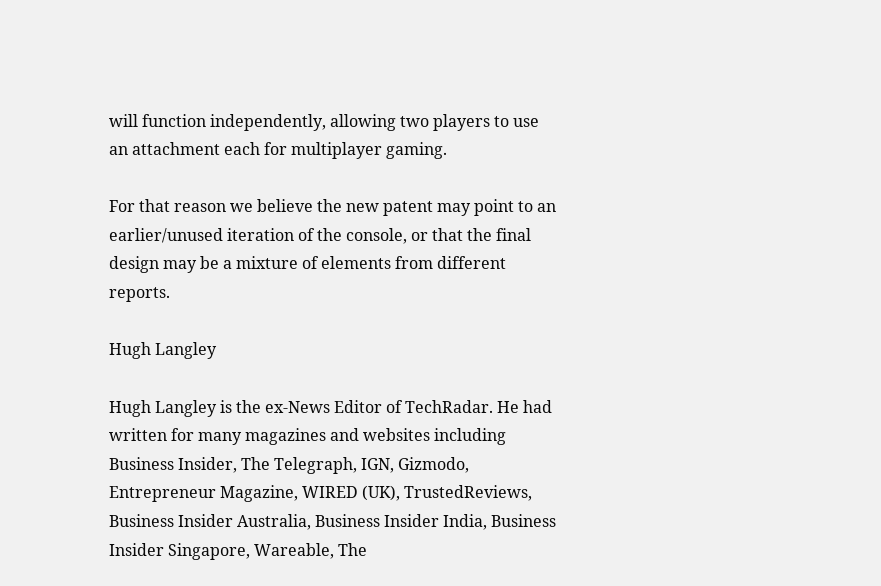will function independently, allowing two players to use an attachment each for multiplayer gaming.

For that reason we believe the new patent may point to an earlier/unused iteration of the console, or that the final design may be a mixture of elements from different reports.

Hugh Langley

Hugh Langley is the ex-News Editor of TechRadar. He had written for many magazines and websites including Business Insider, The Telegraph, IGN, Gizmodo, Entrepreneur Magazine, WIRED (UK), TrustedReviews, Business Insider Australia, Business Insider India, Business Insider Singapore, Wareable, The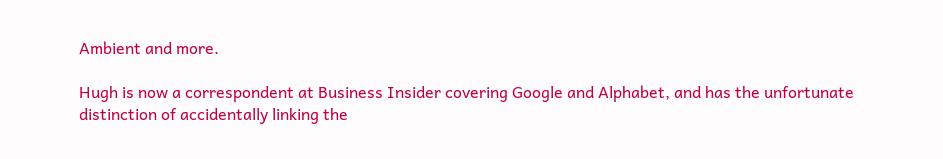Ambient and more.

Hugh is now a correspondent at Business Insider covering Google and Alphabet, and has the unfortunate distinction of accidentally linking the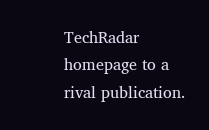TechRadar homepage to a rival publication.